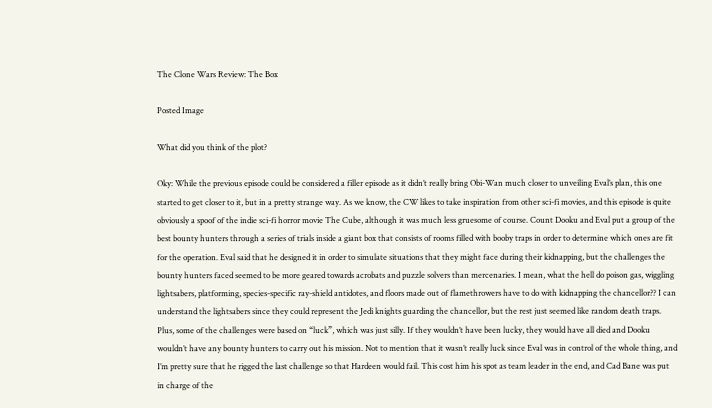The Clone Wars Review: The Box

Posted Image

What did you think of the plot?

Oky: While the previous episode could be considered a filler episode as it didn’t really bring Obi-Wan much closer to unveiling Eval’s plan, this one started to get closer to it, but in a pretty strange way. As we know, the CW likes to take inspiration from other sci-fi movies, and this episode is quite obviously a spoof of the indie sci-fi horror movie The Cube, although it was much less gruesome of course. Count Dooku and Eval put a group of the best bounty hunters through a series of trials inside a giant box that consists of rooms filled with booby traps in order to determine which ones are fit for the operation. Eval said that he designed it in order to simulate situations that they might face during their kidnapping, but the challenges the bounty hunters faced seemed to be more geared towards acrobats and puzzle solvers than mercenaries. I mean, what the hell do poison gas, wiggling lightsabers, platforming, species-specific ray-shield antidotes, and floors made out of flamethrowers have to do with kidnapping the chancellor?? I can understand the lightsabers since they could represent the Jedi knights guarding the chancellor, but the rest just seemed like random death traps. Plus, some of the challenges were based on “luck”, which was just silly. If they wouldn’t have been lucky, they would have all died and Dooku wouldn’t have any bounty hunters to carry out his mission. Not to mention that it wasn’t really luck since Eval was in control of the whole thing, and I’m pretty sure that he rigged the last challenge so that Hardeen would fail. This cost him his spot as team leader in the end, and Cad Bane was put in charge of the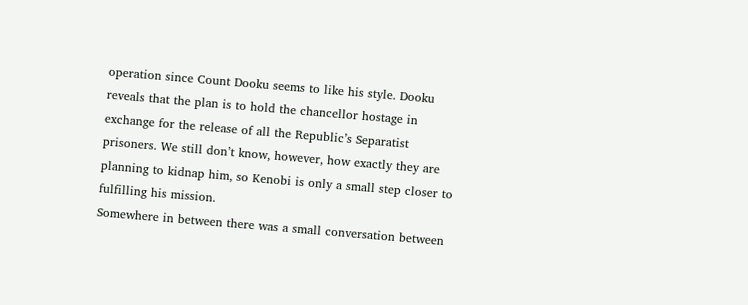operation since Count Dooku seems to like his style. Dooku reveals that the plan is to hold the chancellor hostage in exchange for the release of all the Republic’s Separatist prisoners. We still don’t know, however, how exactly they are planning to kidnap him, so Kenobi is only a small step closer to fulfilling his mission.
Somewhere in between there was a small conversation between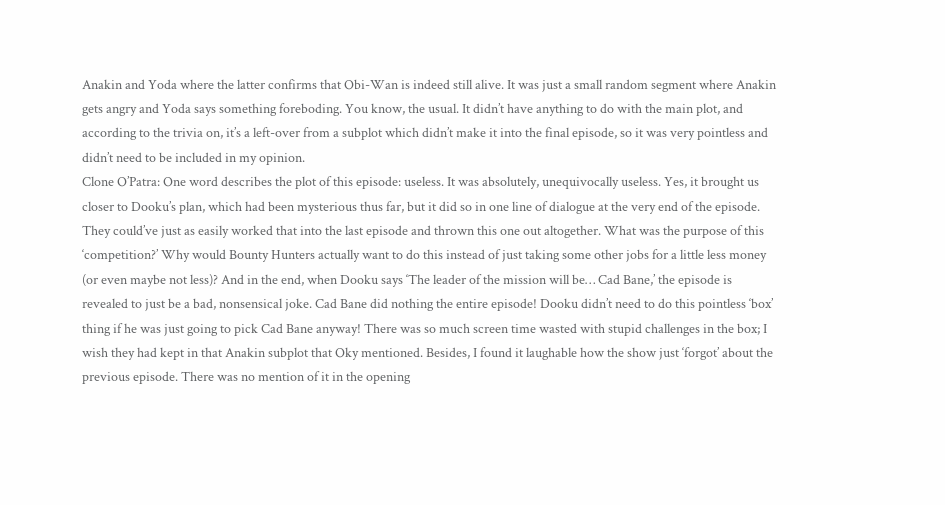Anakin and Yoda where the latter confirms that Obi-Wan is indeed still alive. It was just a small random segment where Anakin gets angry and Yoda says something foreboding. You know, the usual. It didn’t have anything to do with the main plot, and according to the trivia on, it’s a left-over from a subplot which didn’t make it into the final episode, so it was very pointless and didn’t need to be included in my opinion.
Clone O’Patra: One word describes the plot of this episode: useless. It was absolutely, unequivocally useless. Yes, it brought us closer to Dooku’s plan, which had been mysterious thus far, but it did so in one line of dialogue at the very end of the episode. They could’ve just as easily worked that into the last episode and thrown this one out altogether. What was the purpose of this ‘competition?’ Why would Bounty Hunters actually want to do this instead of just taking some other jobs for a little less money (or even maybe not less)? And in the end, when Dooku says ‘The leader of the mission will be… Cad Bane,’ the episode is revealed to just be a bad, nonsensical joke. Cad Bane did nothing the entire episode! Dooku didn’t need to do this pointless ‘box’ thing if he was just going to pick Cad Bane anyway! There was so much screen time wasted with stupid challenges in the box; I wish they had kept in that Anakin subplot that Oky mentioned. Besides, I found it laughable how the show just ‘forgot’ about the previous episode. There was no mention of it in the opening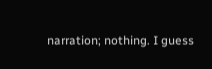narration; nothing. I guess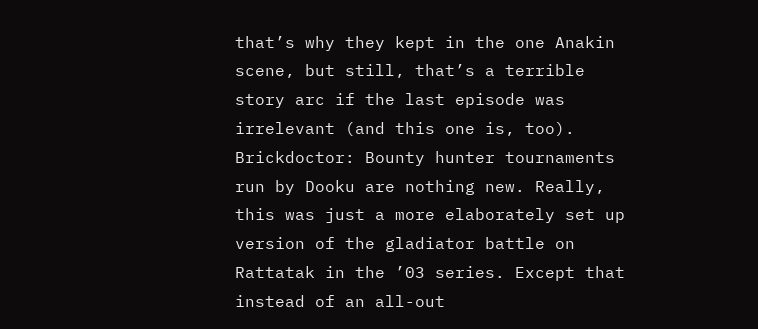that’s why they kept in the one Anakin scene, but still, that’s a terrible story arc if the last episode was irrelevant (and this one is, too).
Brickdoctor: Bounty hunter tournaments run by Dooku are nothing new. Really, this was just a more elaborately set up version of the gladiator battle on Rattatak in the ’03 series. Except that instead of an all-out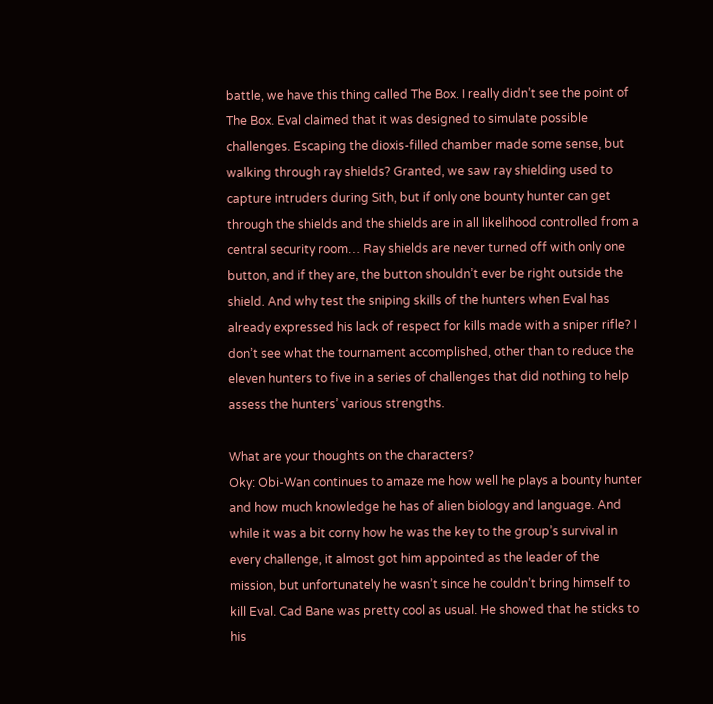battle, we have this thing called The Box. I really didn’t see the point of The Box. Eval claimed that it was designed to simulate possible challenges. Escaping the dioxis-filled chamber made some sense, but walking through ray shields? Granted, we saw ray shielding used to capture intruders during Sith, but if only one bounty hunter can get through the shields and the shields are in all likelihood controlled from a central security room… Ray shields are never turned off with only one button, and if they are, the button shouldn’t ever be right outside the shield. And why test the sniping skills of the hunters when Eval has already expressed his lack of respect for kills made with a sniper rifle? I don’t see what the tournament accomplished, other than to reduce the eleven hunters to five in a series of challenges that did nothing to help assess the hunters’ various strengths.

What are your thoughts on the characters?
Oky: Obi-Wan continues to amaze me how well he plays a bounty hunter and how much knowledge he has of alien biology and language. And while it was a bit corny how he was the key to the group’s survival in every challenge, it almost got him appointed as the leader of the mission, but unfortunately he wasn’t since he couldn’t bring himself to kill Eval. Cad Bane was pretty cool as usual. He showed that he sticks to his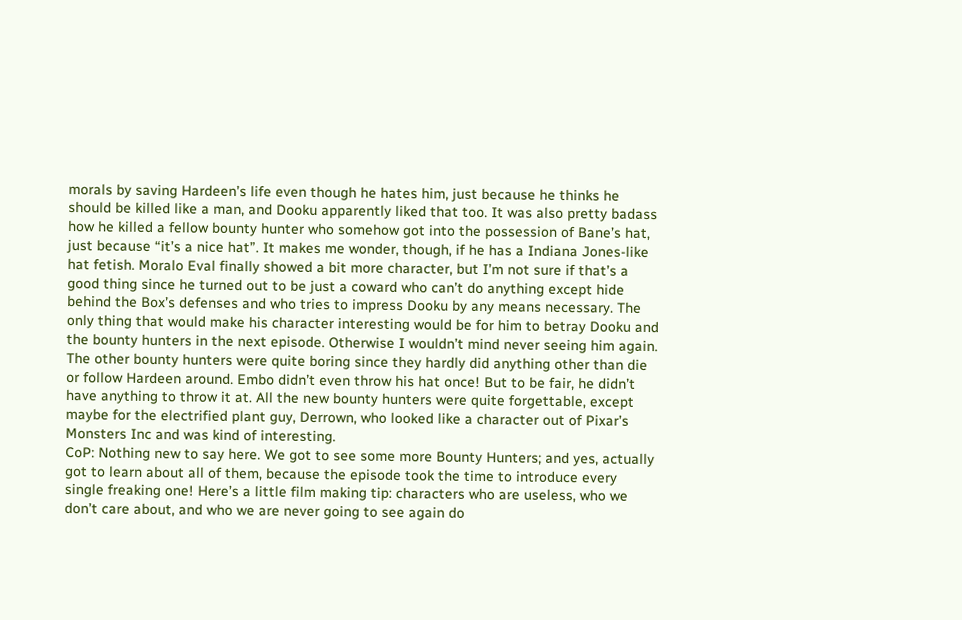morals by saving Hardeen’s life even though he hates him, just because he thinks he should be killed like a man, and Dooku apparently liked that too. It was also pretty badass how he killed a fellow bounty hunter who somehow got into the possession of Bane’s hat, just because “it’s a nice hat”. It makes me wonder, though, if he has a Indiana Jones-like hat fetish. Moralo Eval finally showed a bit more character, but I’m not sure if that’s a good thing since he turned out to be just a coward who can’t do anything except hide behind the Box’s defenses and who tries to impress Dooku by any means necessary. The only thing that would make his character interesting would be for him to betray Dooku and the bounty hunters in the next episode. Otherwise I wouldn’t mind never seeing him again.
The other bounty hunters were quite boring since they hardly did anything other than die or follow Hardeen around. Embo didn’t even throw his hat once! But to be fair, he didn’t have anything to throw it at. All the new bounty hunters were quite forgettable, except maybe for the electrified plant guy, Derrown, who looked like a character out of Pixar’s Monsters Inc and was kind of interesting.
CoP: Nothing new to say here. We got to see some more Bounty Hunters; and yes, actually got to learn about all of them, because the episode took the time to introduce every single freaking one! Here’s a little film making tip: characters who are useless, who we don’t care about, and who we are never going to see again do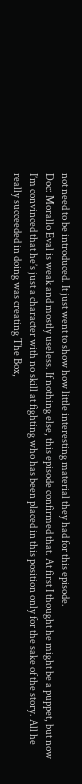not need to be introduced. It just went to show how little interesting material they had for this episode.
Doc: Morallo Eval is weak and mostly useless. If nothing else, this episode confirmed that. At first I thought he might be a puppet, but now I’m convinced that he’s just a character with no skill at fighting who has been placed in this position only for the sake of the story. All he really succeeded in doing was creating The Box,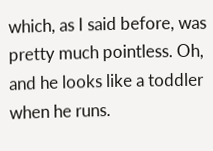which, as I said before, was pretty much pointless. Oh, and he looks like a toddler when he runs.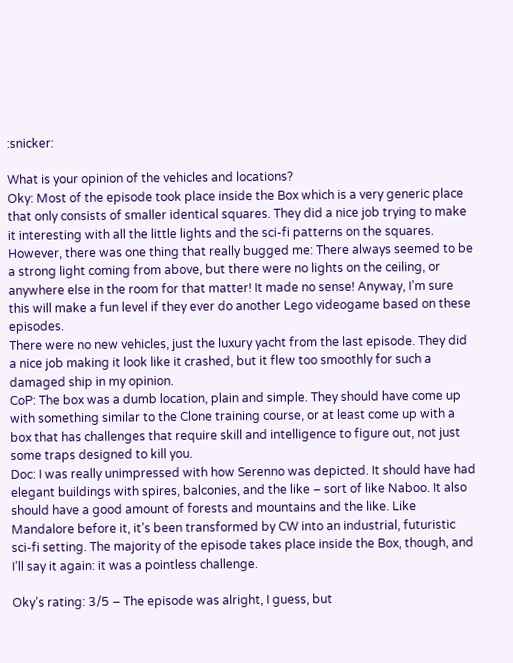:snicker:

What is your opinion of the vehicles and locations?
Oky: Most of the episode took place inside the Box which is a very generic place that only consists of smaller identical squares. They did a nice job trying to make it interesting with all the little lights and the sci-fi patterns on the squares. However, there was one thing that really bugged me: There always seemed to be a strong light coming from above, but there were no lights on the ceiling, or anywhere else in the room for that matter! It made no sense! Anyway, I’m sure this will make a fun level if they ever do another Lego videogame based on these episodes.
There were no new vehicles, just the luxury yacht from the last episode. They did a nice job making it look like it crashed, but it flew too smoothly for such a damaged ship in my opinion.
CoP: The box was a dumb location, plain and simple. They should have come up with something similar to the Clone training course, or at least come up with a box that has challenges that require skill and intelligence to figure out, not just some traps designed to kill you.
Doc: I was really unimpressed with how Serenno was depicted. It should have had elegant buildings with spires, balconies, and the like – sort of like Naboo. It also should have a good amount of forests and mountains and the like. Like Mandalore before it, it’s been transformed by CW into an industrial, futuristic sci-fi setting. The majority of the episode takes place inside the Box, though, and I’ll say it again: it was a pointless challenge.

Oky’s rating: 3/5 – The episode was alright, I guess, but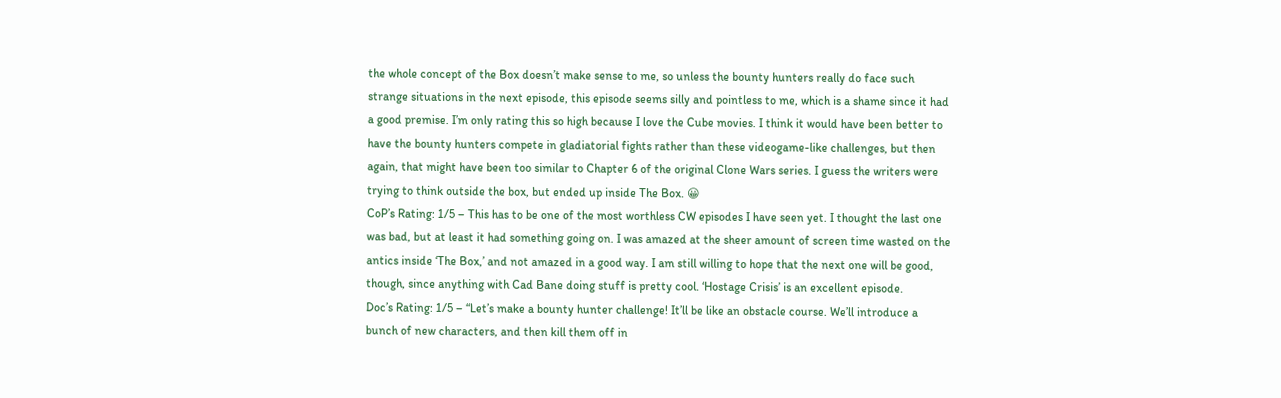the whole concept of the Box doesn’t make sense to me, so unless the bounty hunters really do face such strange situations in the next episode, this episode seems silly and pointless to me, which is a shame since it had a good premise. I’m only rating this so high because I love the Cube movies. I think it would have been better to have the bounty hunters compete in gladiatorial fights rather than these videogame-like challenges, but then again, that might have been too similar to Chapter 6 of the original Clone Wars series. I guess the writers were trying to think outside the box, but ended up inside The Box. 😀
CoP’s Rating: 1/5 – This has to be one of the most worthless CW episodes I have seen yet. I thought the last one was bad, but at least it had something going on. I was amazed at the sheer amount of screen time wasted on the antics inside ‘The Box,’ and not amazed in a good way. I am still willing to hope that the next one will be good, though, since anything with Cad Bane doing stuff is pretty cool. ‘Hostage Crisis’ is an excellent episode.
Doc’s Rating: 1/5 – “Let’s make a bounty hunter challenge! It’ll be like an obstacle course. We’ll introduce a bunch of new characters, and then kill them off in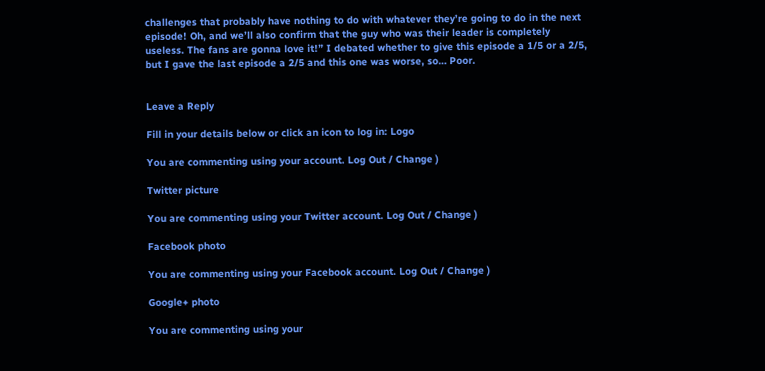challenges that probably have nothing to do with whatever they’re going to do in the next episode! Oh, and we’ll also confirm that the guy who was their leader is completely useless. The fans are gonna love it!” I debated whether to give this episode a 1/5 or a 2/5, but I gave the last episode a 2/5 and this one was worse, so… Poor.


Leave a Reply

Fill in your details below or click an icon to log in: Logo

You are commenting using your account. Log Out / Change )

Twitter picture

You are commenting using your Twitter account. Log Out / Change )

Facebook photo

You are commenting using your Facebook account. Log Out / Change )

Google+ photo

You are commenting using your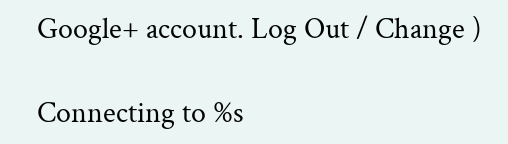Google+ account. Log Out / Change )

Connecting to %s